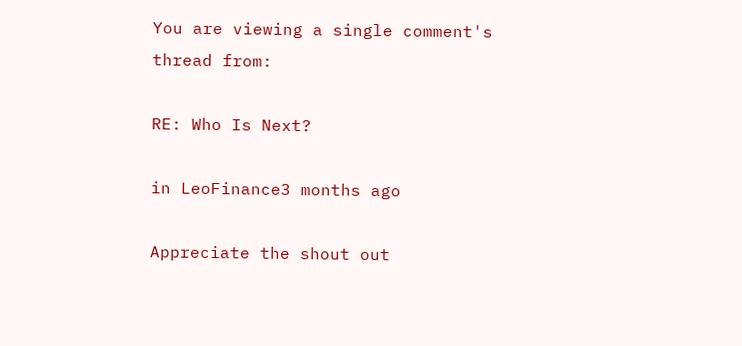You are viewing a single comment's thread from:

RE: Who Is Next?

in LeoFinance3 months ago

Appreciate the shout out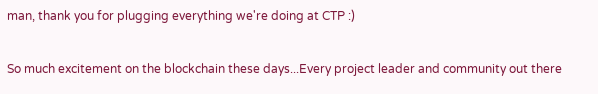man, thank you for plugging everything we're doing at CTP :)

So much excitement on the blockchain these days...Every project leader and community out there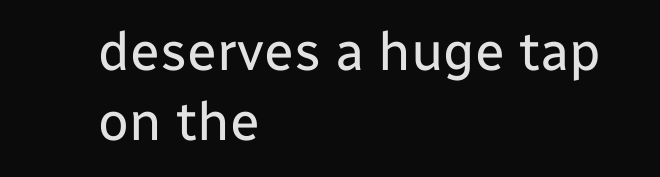deserves a huge tap on the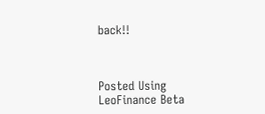back!!



Posted Using LeoFinance Beta